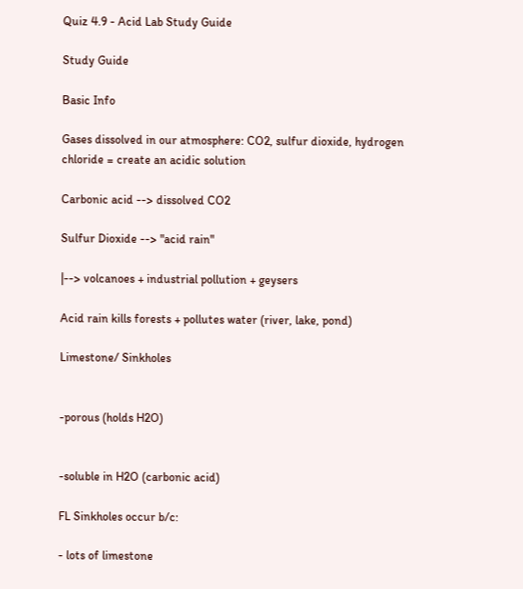Quiz 4.9 - Acid Lab Study Guide

Study Guide

Basic Info

Gases dissolved in our atmosphere: CO2, sulfur dioxide, hydrogen chloride = create an acidic solution

Carbonic acid --> dissolved CO2

Sulfur Dioxide --> "acid rain"

|--> volcanoes + industrial pollution + geysers

Acid rain kills forests + pollutes water (river, lake, pond)

Limestone/ Sinkholes


-porous (holds H2O)


-soluble in H2O (carbonic acid)

FL Sinkholes occur b/c:

- lots of limestone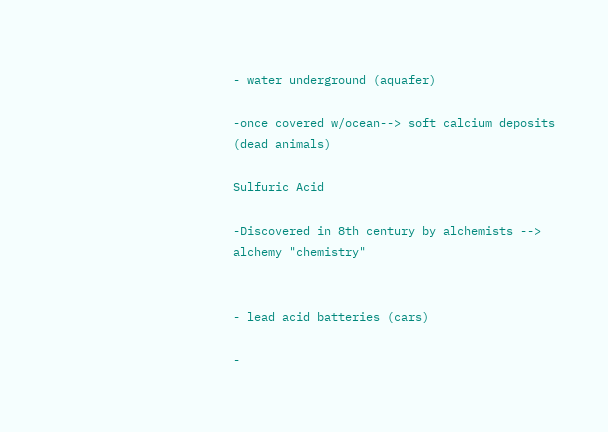- water underground (aquafer)

-once covered w/ocean--> soft calcium deposits (dead animals)

Sulfuric Acid

-Discovered in 8th century by alchemists --> alchemy "chemistry"


- lead acid batteries (cars)

-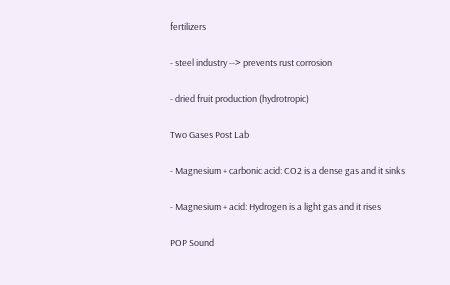fertilizers

- steel industry --> prevents rust corrosion

- dried fruit production (hydrotropic)

Two Gases Post Lab

- Magnesium + carbonic acid: CO2 is a dense gas and it sinks

- Magnesium + acid: Hydrogen is a light gas and it rises

POP Sound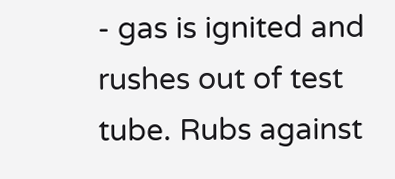- gas is ignited and rushes out of test tube. Rubs against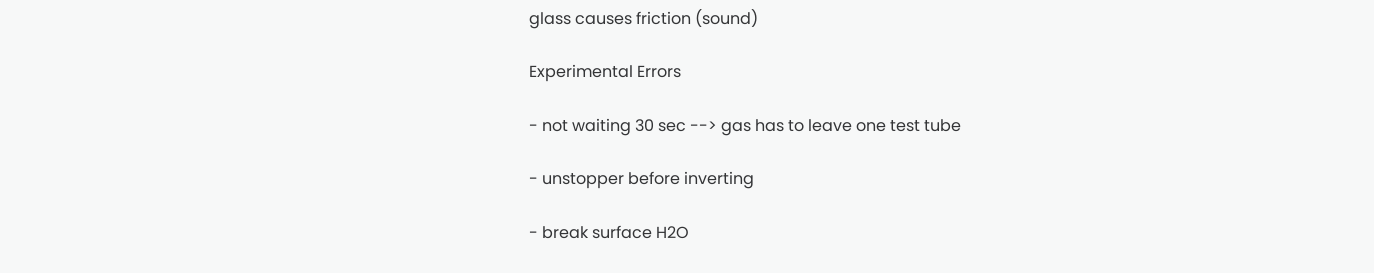glass causes friction (sound)

Experimental Errors

- not waiting 30 sec --> gas has to leave one test tube

- unstopper before inverting

- break surface H2O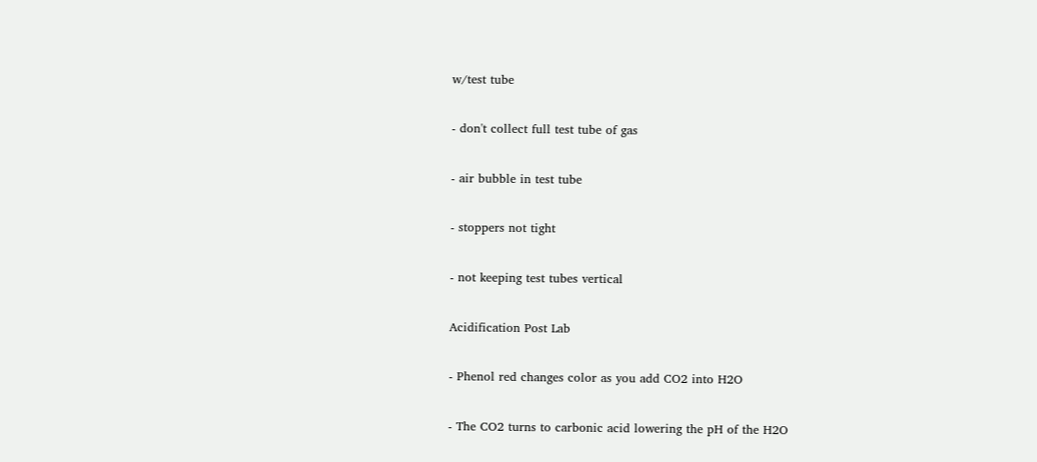w/test tube

- don't collect full test tube of gas

- air bubble in test tube

- stoppers not tight

- not keeping test tubes vertical

Acidification Post Lab

- Phenol red changes color as you add CO2 into H2O

- The CO2 turns to carbonic acid lowering the pH of the H2O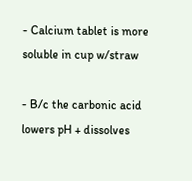- Calcium tablet is more soluble in cup w/straw

- B/c the carbonic acid lowers pH + dissolves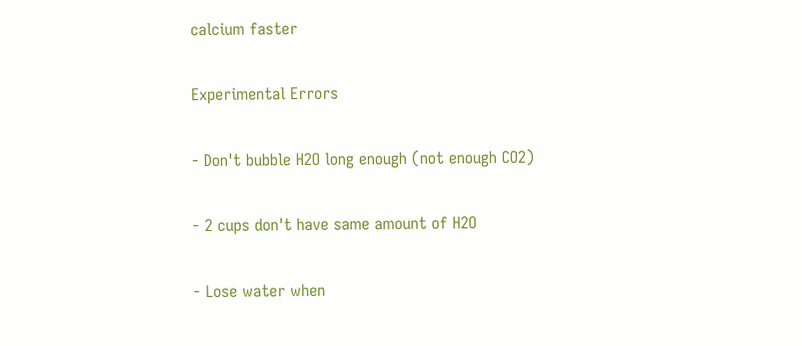calcium faster

Experimental Errors

- Don't bubble H2O long enough (not enough CO2)

- 2 cups don't have same amount of H2O

- Lose water when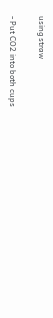using straw

- Put CO2 into both cups